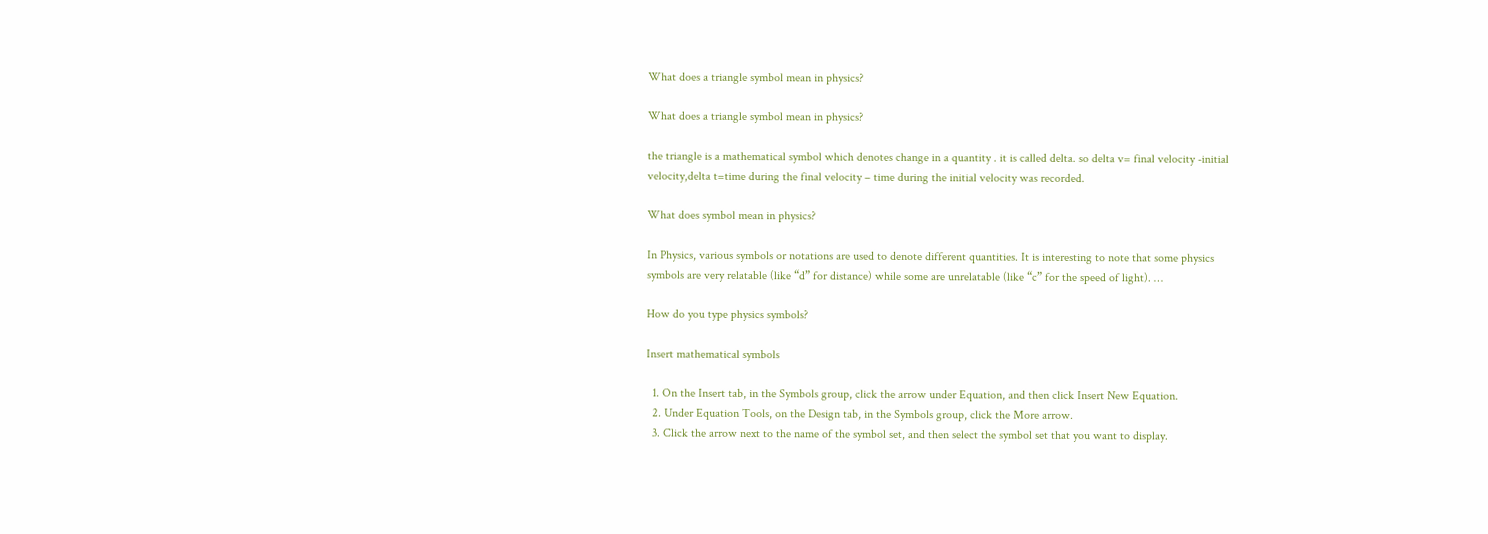What does a triangle symbol mean in physics?

What does a triangle symbol mean in physics?

the triangle is a mathematical symbol which denotes change in a quantity . it is called delta. so delta v= final velocity -initial velocity,delta t=time during the final velocity – time during the initial velocity was recorded.

What does symbol mean in physics?

In Physics, various symbols or notations are used to denote different quantities. It is interesting to note that some physics symbols are very relatable (like “d” for distance) while some are unrelatable (like “c” for the speed of light). …

How do you type physics symbols?

Insert mathematical symbols

  1. On the Insert tab, in the Symbols group, click the arrow under Equation, and then click Insert New Equation.
  2. Under Equation Tools, on the Design tab, in the Symbols group, click the More arrow.
  3. Click the arrow next to the name of the symbol set, and then select the symbol set that you want to display.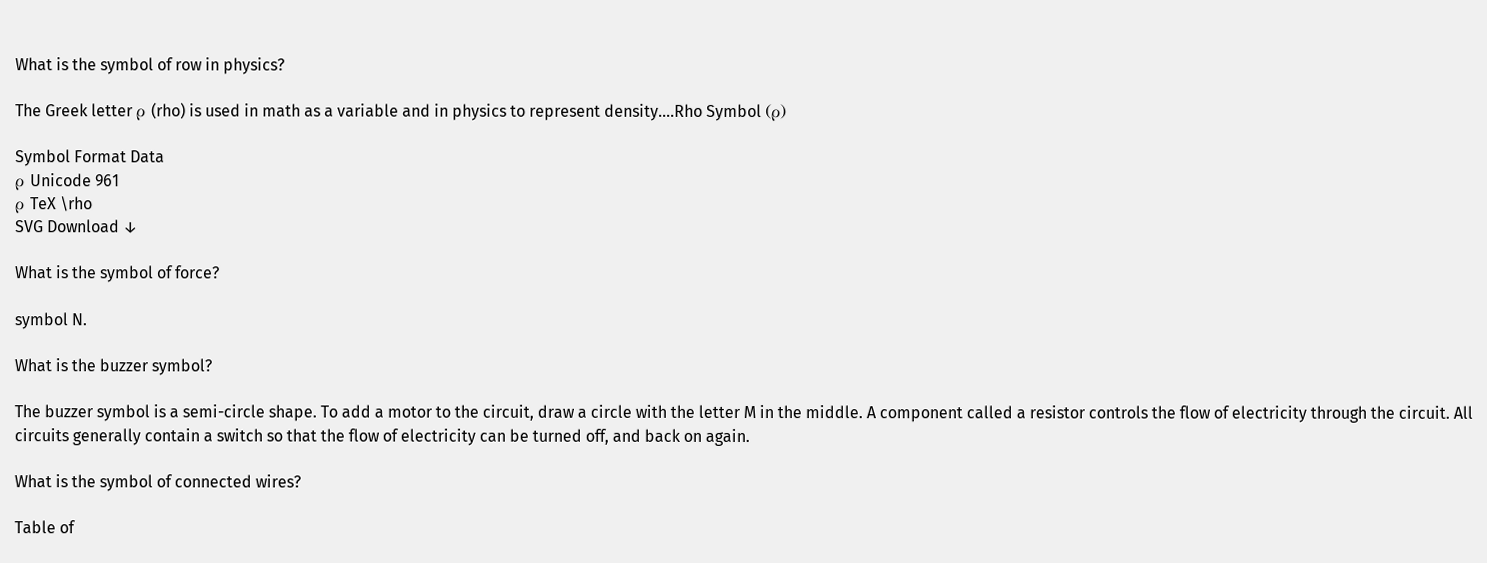What is the symbol of row in physics?

The Greek letter ρ (rho) is used in math as a variable and in physics to represent density….Rho Symbol (ρ)

Symbol Format Data
ρ Unicode 961
ρ TeX \rho
SVG Download ↓

What is the symbol of force?

symbol N.

What is the buzzer symbol?

The buzzer symbol is a semi-circle shape. To add a motor to the circuit, draw a circle with the letter M in the middle. A component called a resistor controls the flow of electricity through the circuit. All circuits generally contain a switch so that the flow of electricity can be turned off, and back on again.

What is the symbol of connected wires?

Table of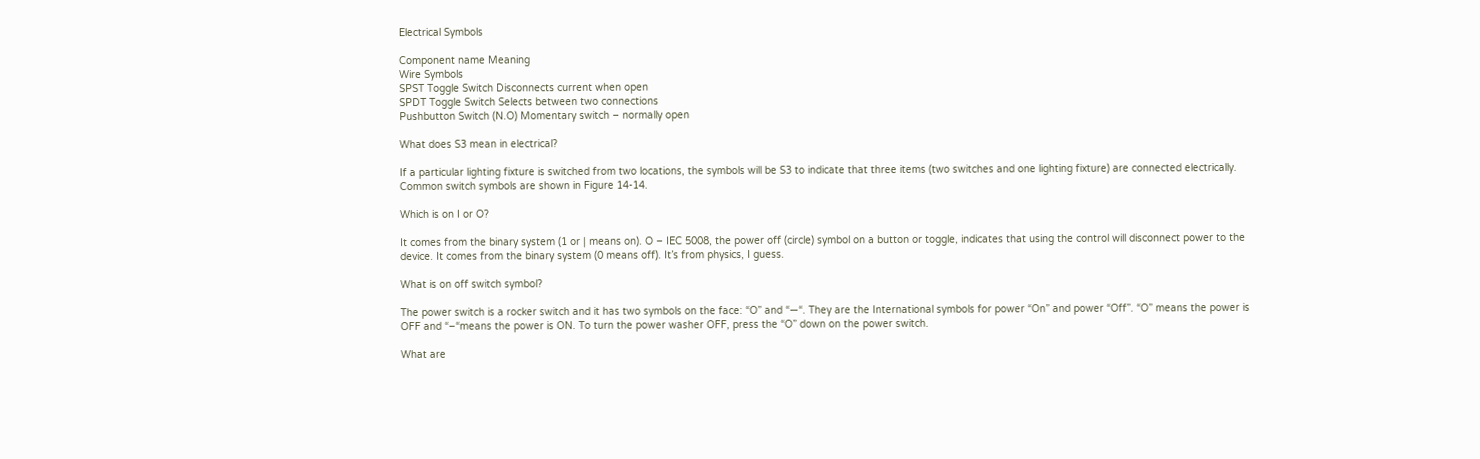Electrical Symbols

Component name Meaning
Wire Symbols
SPST Toggle Switch Disconnects current when open
SPDT Toggle Switch Selects between two connections
Pushbutton Switch (N.O) Momentary switch – normally open

What does S3 mean in electrical?

If a particular lighting fixture is switched from two locations, the symbols will be S3 to indicate that three items (two switches and one lighting fixture) are connected electrically. Common switch symbols are shown in Figure 14-14.

Which is on I or O?

It comes from the binary system (1 or | means on). O – IEC 5008, the power off (circle) symbol on a button or toggle, indicates that using the control will disconnect power to the device. It comes from the binary system (0 means off). It’s from physics, I guess.

What is on off switch symbol?

The power switch is a rocker switch and it has two symbols on the face: “O” and “—“. They are the International symbols for power “On” and power “Off”. “O” means the power is OFF and “–“means the power is ON. To turn the power washer OFF, press the “O” down on the power switch.

What are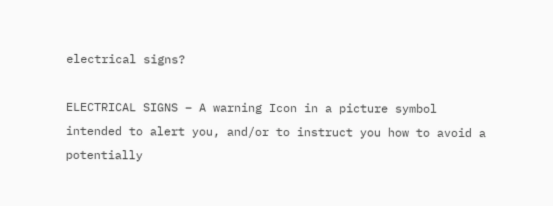electrical signs?

ELECTRICAL SIGNS – A warning Icon in a picture symbol intended to alert you, and/or to instruct you how to avoid a potentially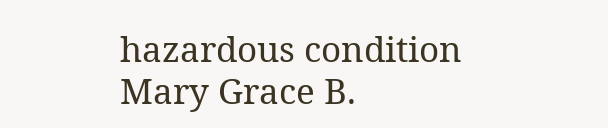hazardous condition Mary Grace B.